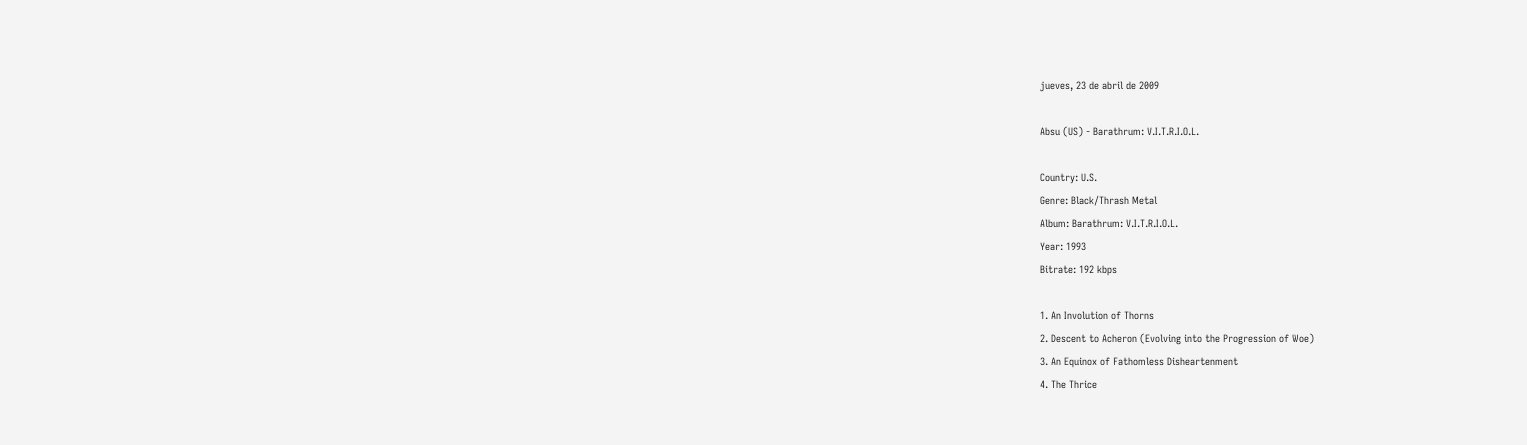jueves, 23 de abril de 2009

Absu (US) - Barathrum: V.I.T.R.I.O.L.

Country: U.S.
Genre: Black/Thrash Metal
Album: Barathrum: V.I.T.R.I.O.L.
Year: 1993
Bitrate: 192 kbps

1. An Involution of Thorns
2. Descent to Acheron (Evolving into the Progression of Woe)
3. An Equinox of Fathomless Disheartenment
4. The Thrice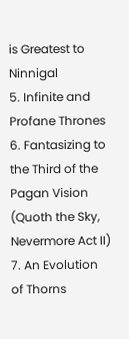is Greatest to Ninnigal
5. Infinite and Profane Thrones
6. Fantasizing to the Third of the Pagan Vision (Quoth the Sky, Nevermore Act II)
7. An Evolution of Thorns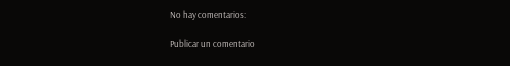No hay comentarios:

Publicar un comentario